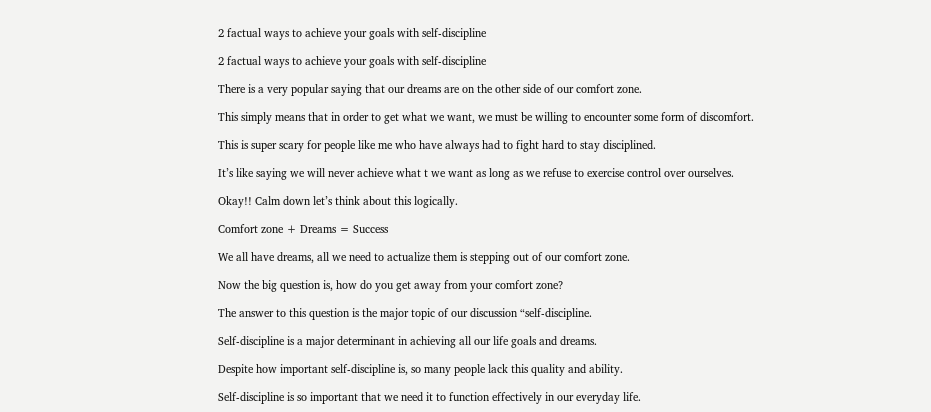2 factual ways to achieve your goals with self-discipline

2 factual ways to achieve your goals with self-discipline

There is a very popular saying that our dreams are on the other side of our comfort zone.

This simply means that in order to get what we want, we must be willing to encounter some form of discomfort.

This is super scary for people like me who have always had to fight hard to stay disciplined.

It’s like saying we will never achieve what t we want as long as we refuse to exercise control over ourselves.

Okay!! Calm down let’s think about this logically.

Comfort zone + Dreams = Success

We all have dreams, all we need to actualize them is stepping out of our comfort zone.

Now the big question is, how do you get away from your comfort zone?

The answer to this question is the major topic of our discussion “self-discipline.

Self-discipline is a major determinant in achieving all our life goals and dreams.

Despite how important self-discipline is, so many people lack this quality and ability.

Self-discipline is so important that we need it to function effectively in our everyday life.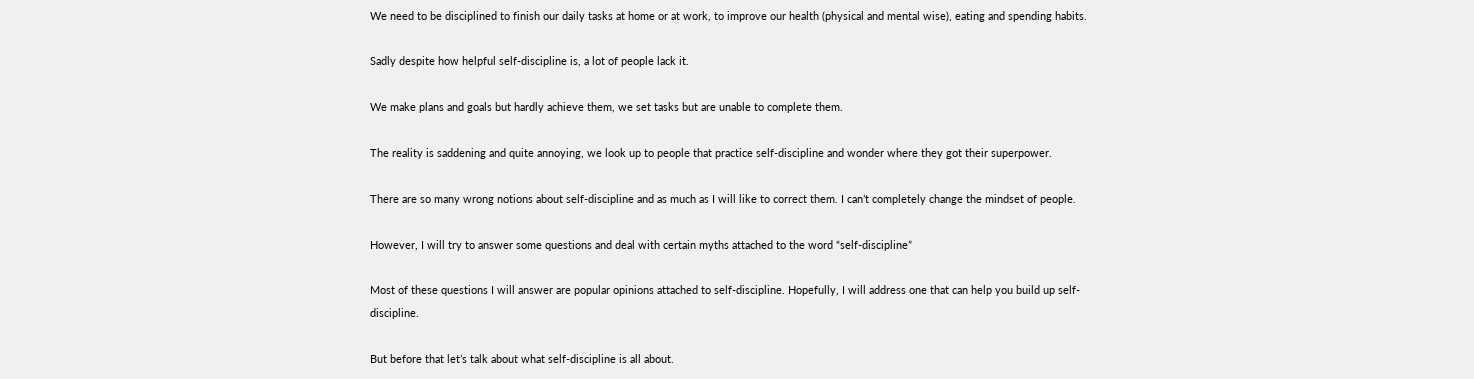We need to be disciplined to finish our daily tasks at home or at work, to improve our health (physical and mental wise), eating and spending habits.

Sadly despite how helpful self-discipline is, a lot of people lack it.

We make plans and goals but hardly achieve them, we set tasks but are unable to complete them.

The reality is saddening and quite annoying, we look up to people that practice self-discipline and wonder where they got their superpower.

There are so many wrong notions about self-discipline and as much as I will like to correct them. I can’t completely change the mindset of people.

However, I will try to answer some questions and deal with certain myths attached to the word “self-discipline”

Most of these questions I will answer are popular opinions attached to self-discipline. Hopefully, I will address one that can help you build up self-discipline.

But before that let’s talk about what self-discipline is all about.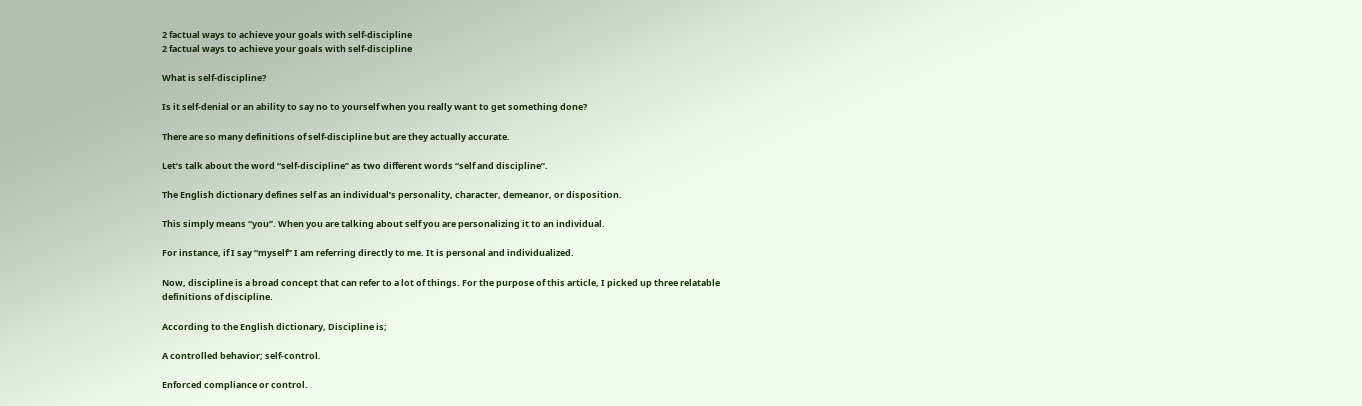2 factual ways to achieve your goals with self-discipline
2 factual ways to achieve your goals with self-discipline

What is self-discipline?

Is it self-denial or an ability to say no to yourself when you really want to get something done?

There are so many definitions of self-discipline but are they actually accurate.

Let’s talk about the word “self-discipline” as two different words “self and discipline”.

The English dictionary defines self as an individual’s personality, character, demeanor, or disposition.

This simply means “you”. When you are talking about self you are personalizing it to an individual.

For instance, if I say “myself” I am referring directly to me. It is personal and individualized.

Now, discipline is a broad concept that can refer to a lot of things. For the purpose of this article, I picked up three relatable definitions of discipline.

According to the English dictionary, Discipline is;

A controlled behavior; self-control.

Enforced compliance or control.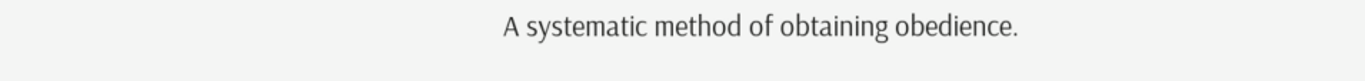A systematic method of obtaining obedience.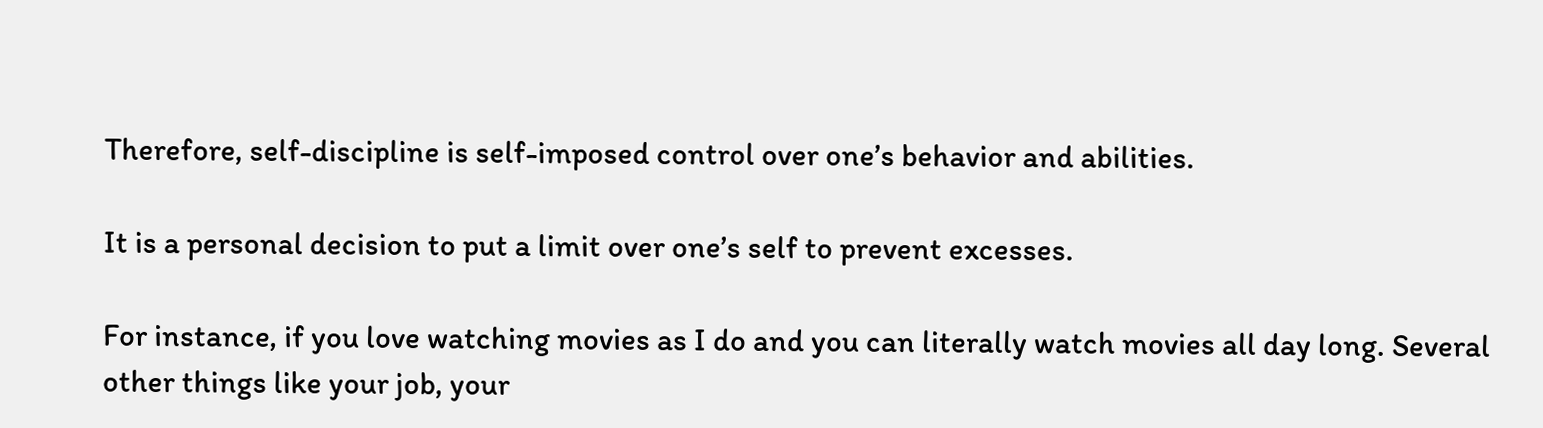Therefore, self-discipline is self-imposed control over one’s behavior and abilities.

It is a personal decision to put a limit over one’s self to prevent excesses.

For instance, if you love watching movies as I do and you can literally watch movies all day long. Several other things like your job, your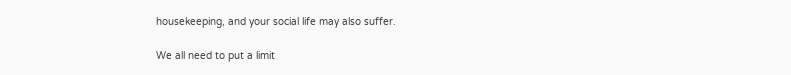housekeeping, and your social life may also suffer.

We all need to put a limit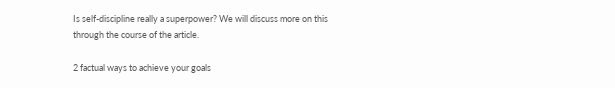Is self-discipline really a superpower? We will discuss more on this through the course of the article.

2 factual ways to achieve your goals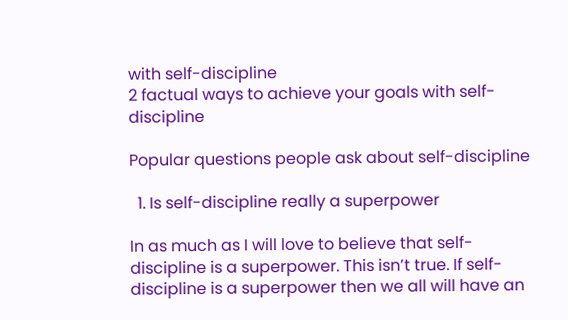with self-discipline
2 factual ways to achieve your goals with self-discipline

Popular questions people ask about self-discipline

  1. Is self-discipline really a superpower

In as much as I will love to believe that self-discipline is a superpower. This isn’t true. If self-discipline is a superpower then we all will have an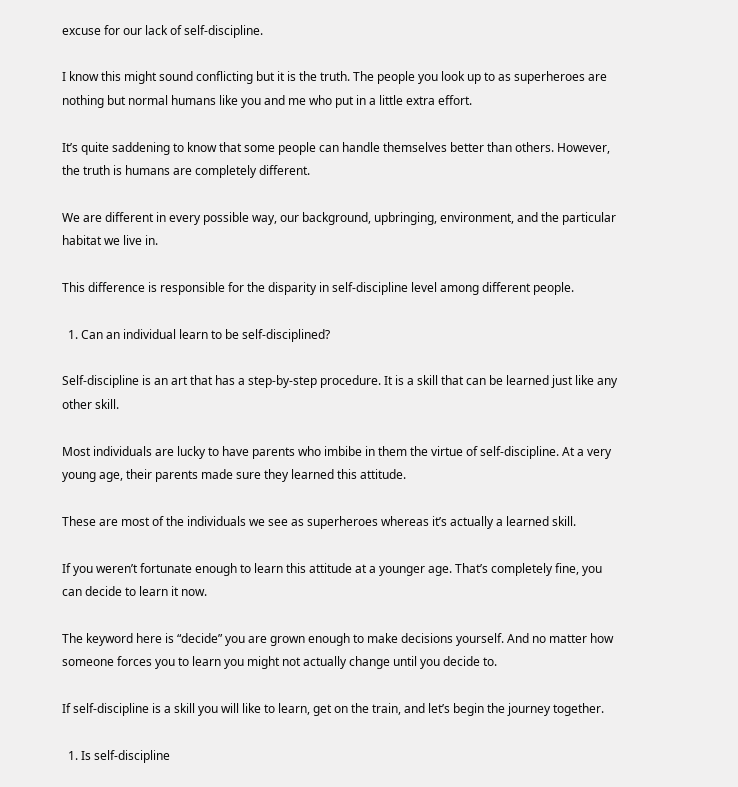excuse for our lack of self-discipline.

I know this might sound conflicting but it is the truth. The people you look up to as superheroes are nothing but normal humans like you and me who put in a little extra effort.

It’s quite saddening to know that some people can handle themselves better than others. However, the truth is humans are completely different.

We are different in every possible way, our background, upbringing, environment, and the particular habitat we live in.

This difference is responsible for the disparity in self-discipline level among different people.

  1. Can an individual learn to be self-disciplined?

Self-discipline is an art that has a step-by-step procedure. It is a skill that can be learned just like any other skill.

Most individuals are lucky to have parents who imbibe in them the virtue of self-discipline. At a very young age, their parents made sure they learned this attitude.

These are most of the individuals we see as superheroes whereas it’s actually a learned skill.

If you weren’t fortunate enough to learn this attitude at a younger age. That’s completely fine, you can decide to learn it now.

The keyword here is “decide” you are grown enough to make decisions yourself. And no matter how someone forces you to learn you might not actually change until you decide to.

If self-discipline is a skill you will like to learn, get on the train, and let’s begin the journey together.

  1. Is self-discipline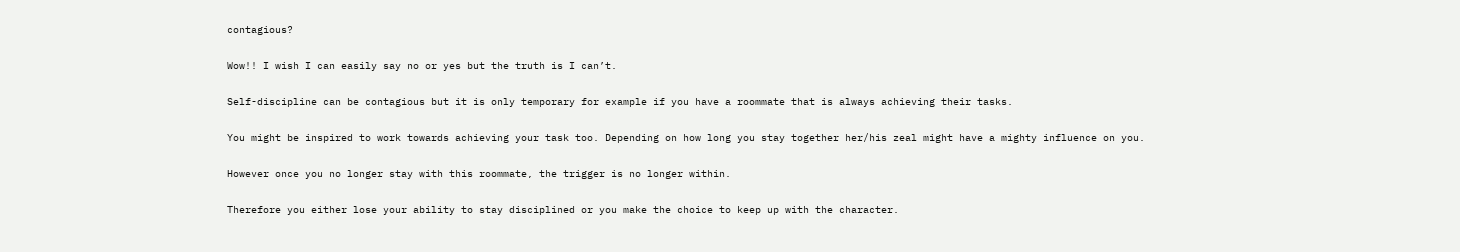contagious?

Wow!! I wish I can easily say no or yes but the truth is I can’t.

Self-discipline can be contagious but it is only temporary for example if you have a roommate that is always achieving their tasks.

You might be inspired to work towards achieving your task too. Depending on how long you stay together her/his zeal might have a mighty influence on you.

However once you no longer stay with this roommate, the trigger is no longer within.

Therefore you either lose your ability to stay disciplined or you make the choice to keep up with the character.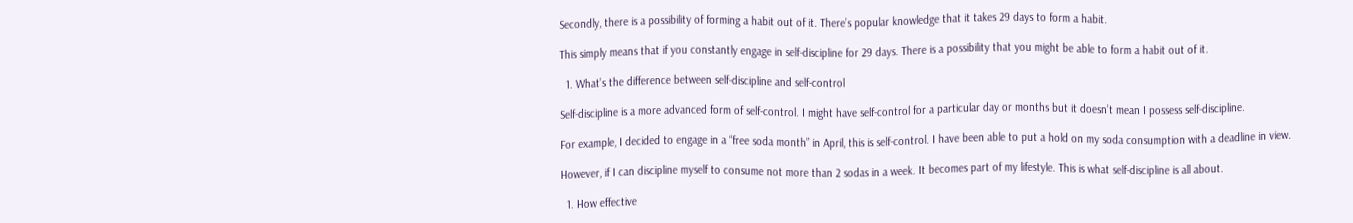Secondly, there is a possibility of forming a habit out of it. There’s popular knowledge that it takes 29 days to form a habit.

This simply means that if you constantly engage in self-discipline for 29 days. There is a possibility that you might be able to form a habit out of it.

  1. What’s the difference between self-discipline and self-control

Self-discipline is a more advanced form of self-control. I might have self-control for a particular day or months but it doesn’t mean I possess self-discipline.

For example, I decided to engage in a “free soda month” in April, this is self-control. I have been able to put a hold on my soda consumption with a deadline in view.

However, if I can discipline myself to consume not more than 2 sodas in a week. It becomes part of my lifestyle. This is what self-discipline is all about.

  1. How effective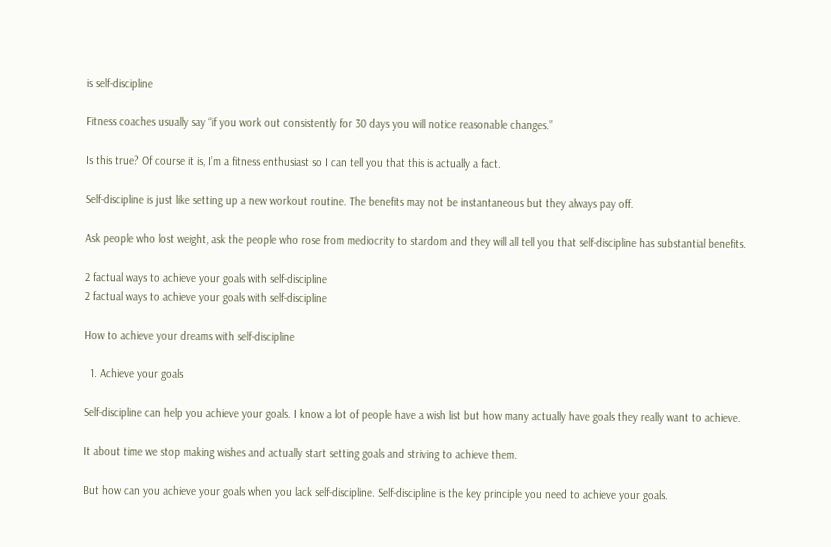is self-discipline

Fitness coaches usually say “if you work out consistently for 30 days you will notice reasonable changes.”

Is this true? Of course it is, I’m a fitness enthusiast so I can tell you that this is actually a fact.

Self-discipline is just like setting up a new workout routine. The benefits may not be instantaneous but they always pay off.

Ask people who lost weight, ask the people who rose from mediocrity to stardom and they will all tell you that self-discipline has substantial benefits.

2 factual ways to achieve your goals with self-discipline
2 factual ways to achieve your goals with self-discipline

How to achieve your dreams with self-discipline

  1. Achieve your goals

Self-discipline can help you achieve your goals. I know a lot of people have a wish list but how many actually have goals they really want to achieve.

It about time we stop making wishes and actually start setting goals and striving to achieve them.

But how can you achieve your goals when you lack self-discipline. Self-discipline is the key principle you need to achieve your goals.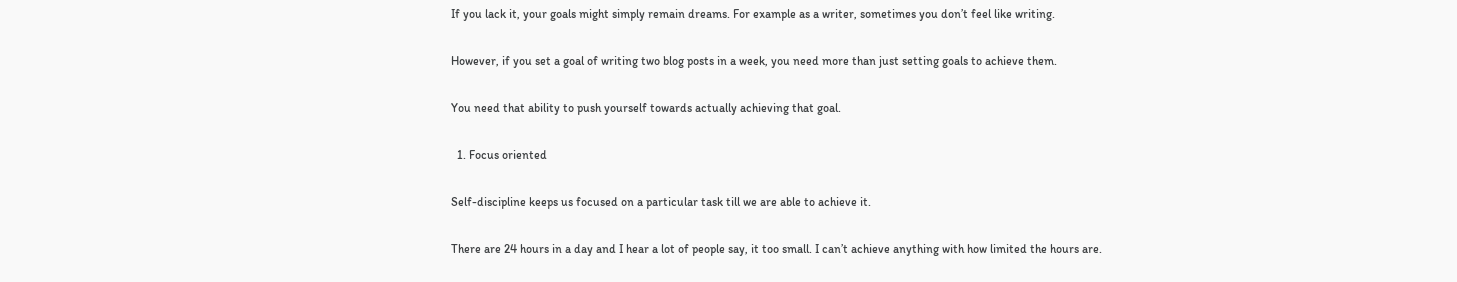If you lack it, your goals might simply remain dreams. For example as a writer, sometimes you don’t feel like writing.

However, if you set a goal of writing two blog posts in a week, you need more than just setting goals to achieve them.

You need that ability to push yourself towards actually achieving that goal.

  1. Focus oriented

Self-discipline keeps us focused on a particular task till we are able to achieve it.

There are 24 hours in a day and I hear a lot of people say, it too small. I can’t achieve anything with how limited the hours are.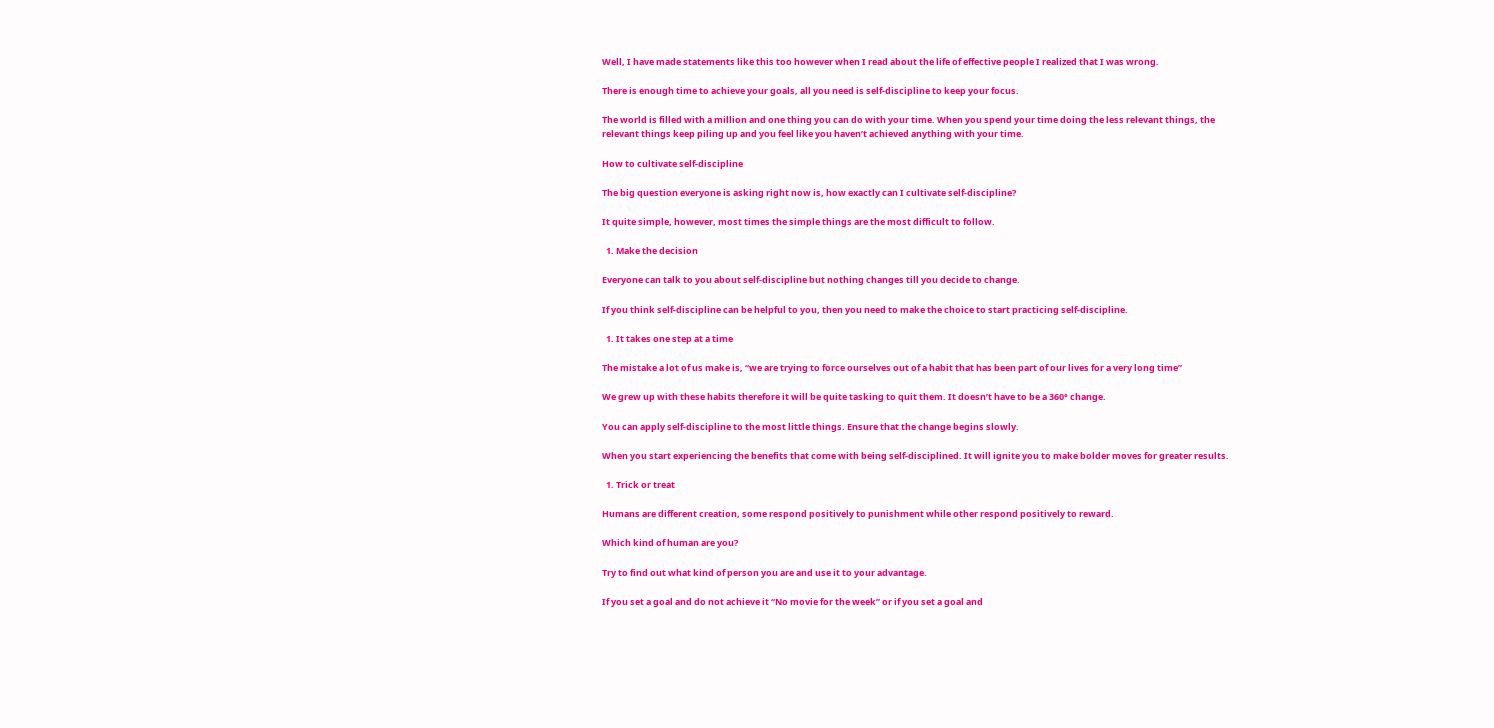Well, I have made statements like this too however when I read about the life of effective people I realized that I was wrong.

There is enough time to achieve your goals, all you need is self-discipline to keep your focus.

The world is filled with a million and one thing you can do with your time. When you spend your time doing the less relevant things, the relevant things keep piling up and you feel like you haven’t achieved anything with your time.

How to cultivate self-discipline

The big question everyone is asking right now is, how exactly can I cultivate self-discipline?

It quite simple, however, most times the simple things are the most difficult to follow.

  1. Make the decision

Everyone can talk to you about self-discipline but nothing changes till you decide to change.

If you think self-discipline can be helpful to you, then you need to make the choice to start practicing self-discipline.

  1. It takes one step at a time

The mistake a lot of us make is, “we are trying to force ourselves out of a habit that has been part of our lives for a very long time”

We grew up with these habits therefore it will be quite tasking to quit them. It doesn’t have to be a 360° change.

You can apply self-discipline to the most little things. Ensure that the change begins slowly.

When you start experiencing the benefits that come with being self-disciplined. It will ignite you to make bolder moves for greater results.

  1. Trick or treat

Humans are different creation, some respond positively to punishment while other respond positively to reward.

Which kind of human are you?

Try to find out what kind of person you are and use it to your advantage.

If you set a goal and do not achieve it “No movie for the week” or if you set a goal and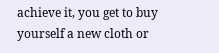achieve it, you get to buy yourself a new cloth or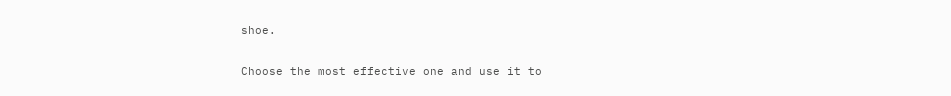shoe.

Choose the most effective one and use it to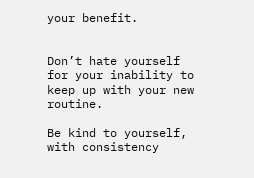your benefit.


Don’t hate yourself for your inability to keep up with your new routine.

Be kind to yourself, with consistency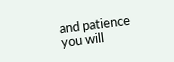and patience you will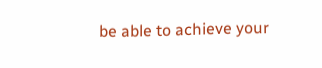be able to achieve your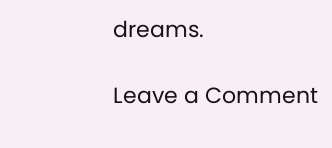dreams.

Leave a Comment